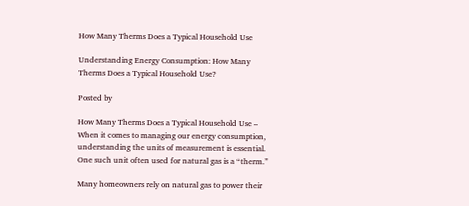How Many Therms Does a Typical Household Use

Understanding Energy Consumption: How Many Therms Does a Typical Household Use?

Posted by

How Many Therms Does a Typical Household Use – When it comes to managing our energy consumption, understanding the units of measurement is essential. One such unit often used for natural gas is a “therm.”

Many homeowners rely on natural gas to power their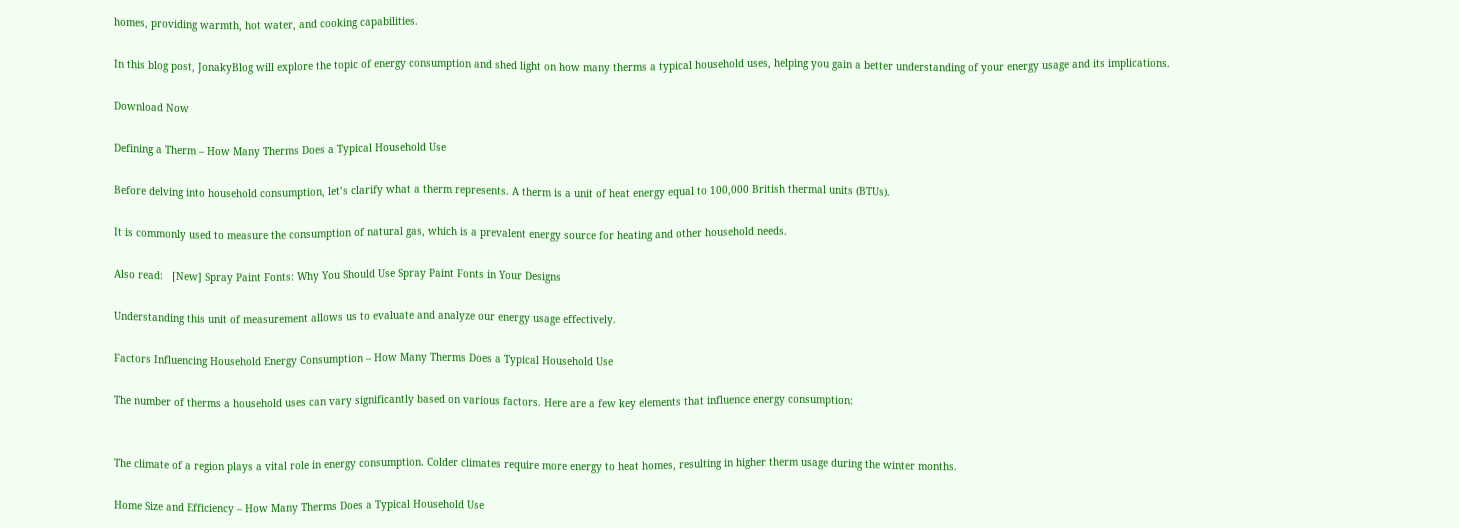homes, providing warmth, hot water, and cooking capabilities.

In this blog post, JonakyBlog will explore the topic of energy consumption and shed light on how many therms a typical household uses, helping you gain a better understanding of your energy usage and its implications.

Download Now

Defining a Therm – How Many Therms Does a Typical Household Use

Before delving into household consumption, let’s clarify what a therm represents. A therm is a unit of heat energy equal to 100,000 British thermal units (BTUs).

It is commonly used to measure the consumption of natural gas, which is a prevalent energy source for heating and other household needs.

Also read:   [New] Spray Paint Fonts: Why You Should Use Spray Paint Fonts in Your Designs

Understanding this unit of measurement allows us to evaluate and analyze our energy usage effectively.

Factors Influencing Household Energy Consumption – How Many Therms Does a Typical Household Use

The number of therms a household uses can vary significantly based on various factors. Here are a few key elements that influence energy consumption:


The climate of a region plays a vital role in energy consumption. Colder climates require more energy to heat homes, resulting in higher therm usage during the winter months.

Home Size and Efficiency – How Many Therms Does a Typical Household Use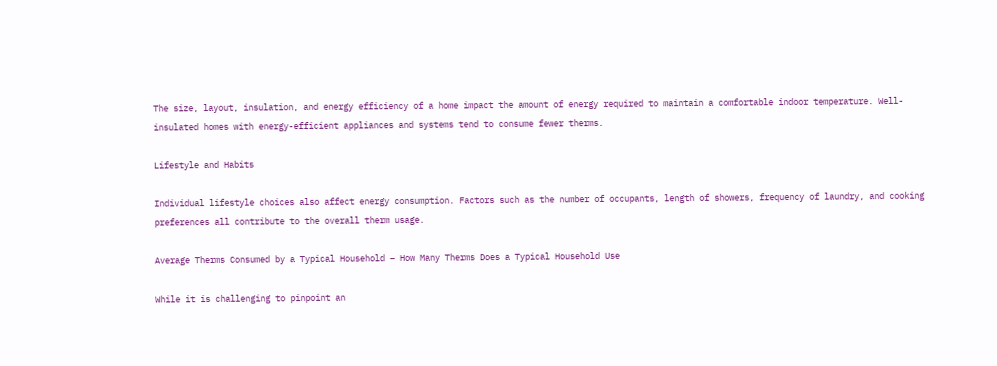The size, layout, insulation, and energy efficiency of a home impact the amount of energy required to maintain a comfortable indoor temperature. Well-insulated homes with energy-efficient appliances and systems tend to consume fewer therms.

Lifestyle and Habits

Individual lifestyle choices also affect energy consumption. Factors such as the number of occupants, length of showers, frequency of laundry, and cooking preferences all contribute to the overall therm usage.

Average Therms Consumed by a Typical Household – How Many Therms Does a Typical Household Use

While it is challenging to pinpoint an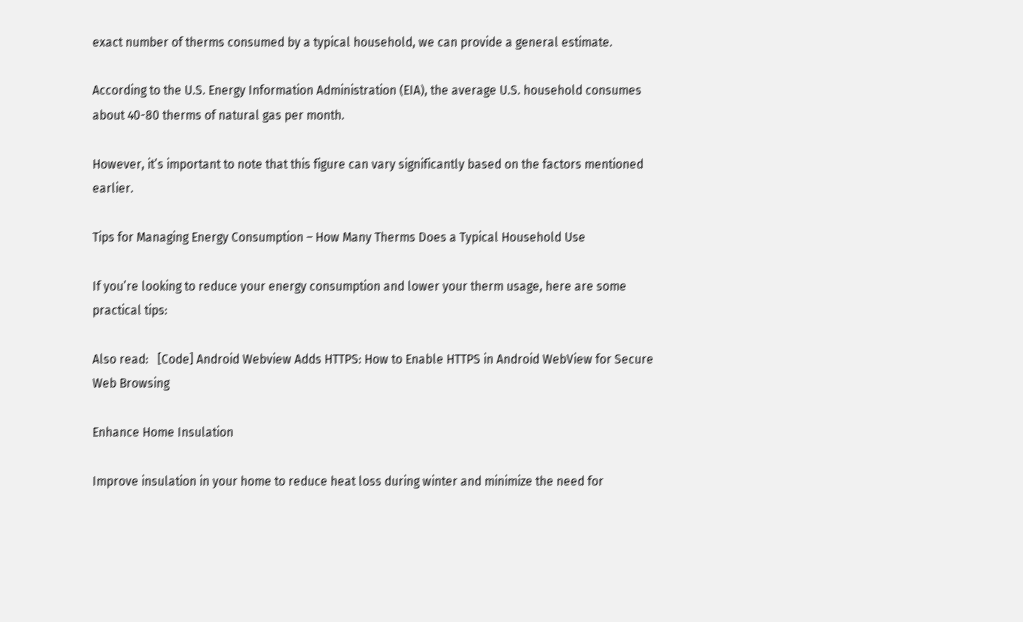exact number of therms consumed by a typical household, we can provide a general estimate.

According to the U.S. Energy Information Administration (EIA), the average U.S. household consumes about 40-80 therms of natural gas per month.

However, it’s important to note that this figure can vary significantly based on the factors mentioned earlier.

Tips for Managing Energy Consumption – How Many Therms Does a Typical Household Use

If you’re looking to reduce your energy consumption and lower your therm usage, here are some practical tips:

Also read:   [Code] Android Webview Adds HTTPS: How to Enable HTTPS in Android WebView for Secure Web Browsing

Enhance Home Insulation

Improve insulation in your home to reduce heat loss during winter and minimize the need for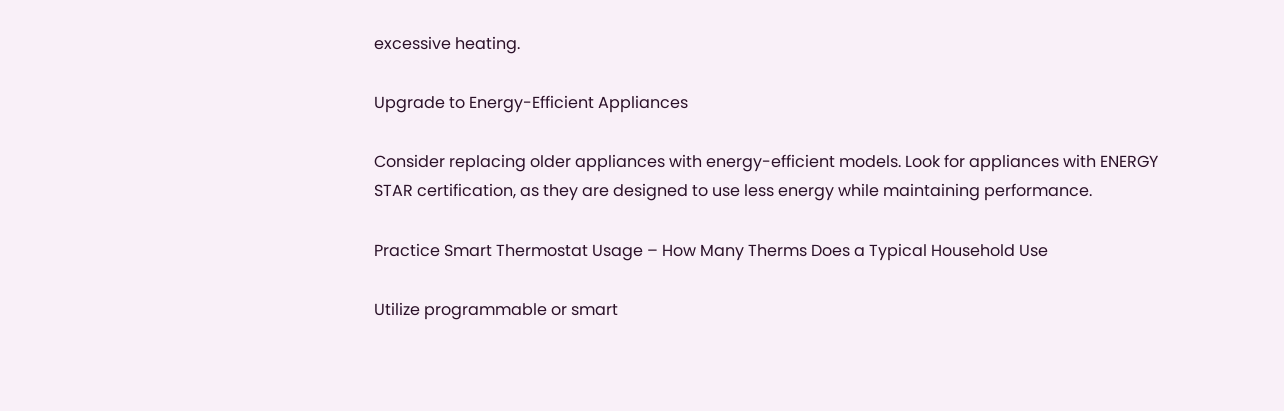excessive heating.

Upgrade to Energy-Efficient Appliances

Consider replacing older appliances with energy-efficient models. Look for appliances with ENERGY STAR certification, as they are designed to use less energy while maintaining performance.

Practice Smart Thermostat Usage – How Many Therms Does a Typical Household Use

Utilize programmable or smart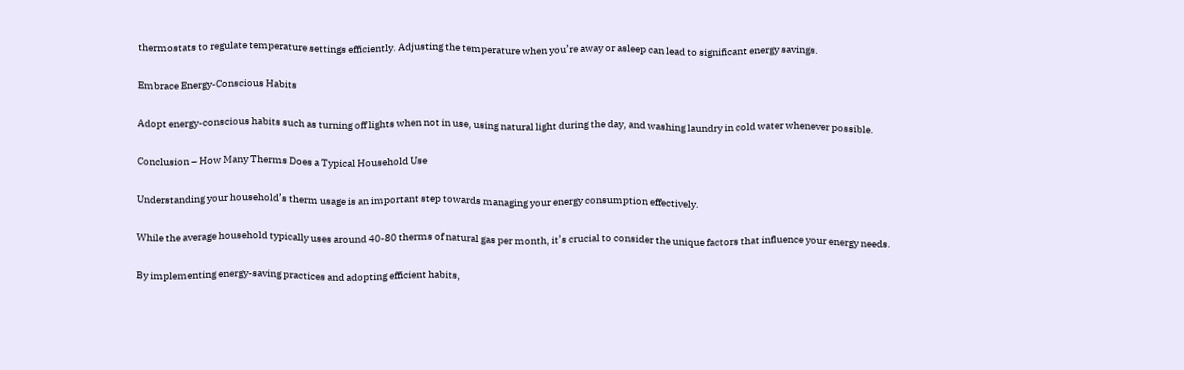thermostats to regulate temperature settings efficiently. Adjusting the temperature when you’re away or asleep can lead to significant energy savings.

Embrace Energy-Conscious Habits

Adopt energy-conscious habits such as turning off lights when not in use, using natural light during the day, and washing laundry in cold water whenever possible.

Conclusion – How Many Therms Does a Typical Household Use

Understanding your household’s therm usage is an important step towards managing your energy consumption effectively.

While the average household typically uses around 40-80 therms of natural gas per month, it’s crucial to consider the unique factors that influence your energy needs.

By implementing energy-saving practices and adopting efficient habits,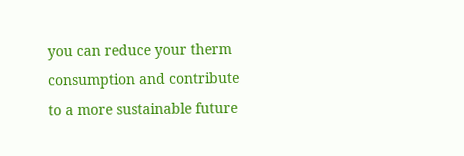you can reduce your therm consumption and contribute to a more sustainable future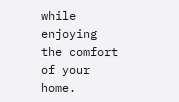while enjoying the comfort of your home.